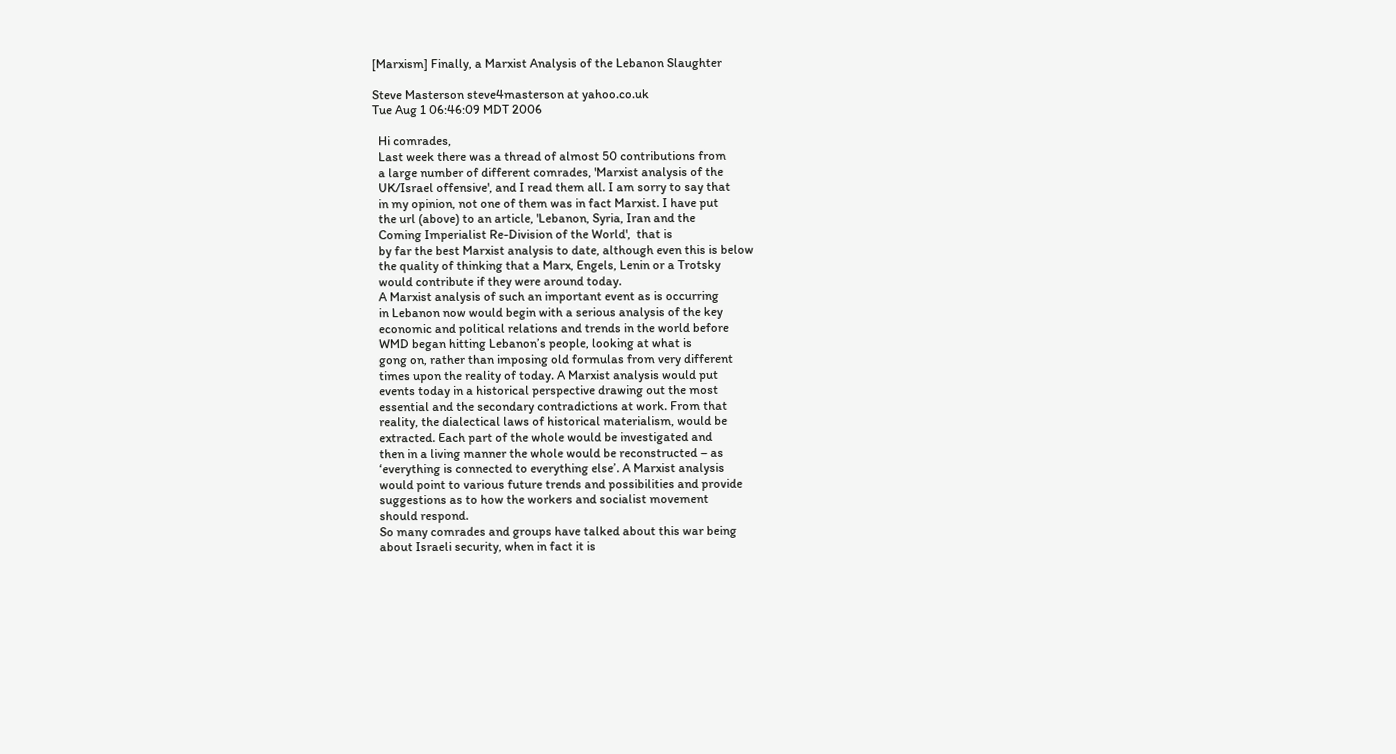[Marxism] Finally, a Marxist Analysis of the Lebanon Slaughter

Steve Masterson steve4masterson at yahoo.co.uk
Tue Aug 1 06:46:09 MDT 2006

  Hi comrades,
  Last week there was a thread of almost 50 contributions from
  a large number of different comrades, 'Marxist analysis of the
  UK/Israel offensive', and I read them all. I am sorry to say that
  in my opinion, not one of them was in fact Marxist. I have put
  the url (above) to an article, 'Lebanon, Syria, Iran and the
  Coming Imperialist Re-Division of the World',  that is
  by far the best Marxist analysis to date, although even this is below
  the quality of thinking that a Marx, Engels, Lenin or a Trotsky
  would contribute if they were around today.
  A Marxist analysis of such an important event as is occurring
  in Lebanon now would begin with a serious analysis of the key
  economic and political relations and trends in the world before
  WMD began hitting Lebanon’s people, looking at what is
  gong on, rather than imposing old formulas from very different
  times upon the reality of today. A Marxist analysis would put
  events today in a historical perspective drawing out the most
  essential and the secondary contradictions at work. From that
  reality, the dialectical laws of historical materialism, would be
  extracted. Each part of the whole would be investigated and
  then in a living manner the whole would be reconstructed – as
  ‘everything is connected to everything else’. A Marxist analysis
  would point to various future trends and possibilities and provide
  suggestions as to how the workers and socialist movement
  should respond.
  So many comrades and groups have talked about this war being
  about Israeli security, when in fact it is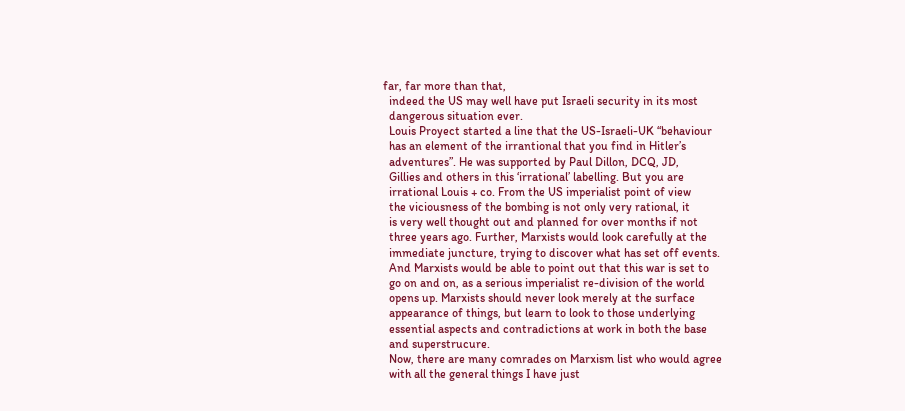far, far more than that,
  indeed the US may well have put Israeli security in its most
  dangerous situation ever.
  Louis Proyect started a line that the US-Israeli-UK “behaviour
  has an element of the irrantional that you find in Hitler’s
  adventures”. He was supported by Paul Dillon, DCQ, JD,
  Gillies and others in this ‘irrational’ labelling. But you are
  irrational Louis + co. From the US imperialist point of view
  the viciousness of the bombing is not only very rational, it
  is very well thought out and planned for over months if not
  three years ago. Further, Marxists would look carefully at the
  immediate juncture, trying to discover what has set off events.
  And Marxists would be able to point out that this war is set to
  go on and on, as a serious imperialist re-division of the world
  opens up. Marxists should never look merely at the surface
  appearance of things, but learn to look to those underlying
  essential aspects and contradictions at work in both the base
  and superstrucure.
  Now, there are many comrades on Marxism list who would agree
  with all the general things I have just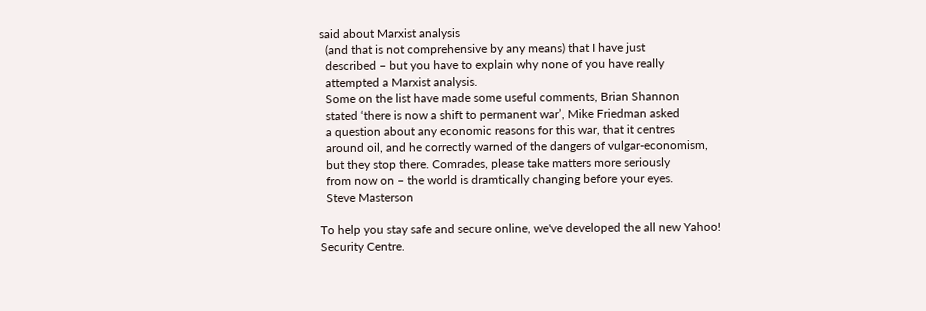said about Marxist analysis
  (and that is not comprehensive by any means) that I have just
  described – but you have to explain why none of you have really
  attempted a Marxist analysis.
  Some on the list have made some useful comments, Brian Shannon
  stated ‘there is now a shift to permanent war’, Mike Friedman asked
  a question about any economic reasons for this war, that it centres
  around oil, and he correctly warned of the dangers of vulgar-economism,
  but they stop there. Comrades, please take matters more seriously
  from now on – the world is dramtically changing before your eyes.
  Steve Masterson

To help you stay safe and secure online, we've developed the all new Yahoo! Security Centre.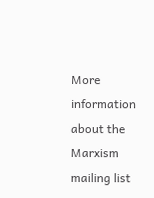More information about the Marxism mailing list